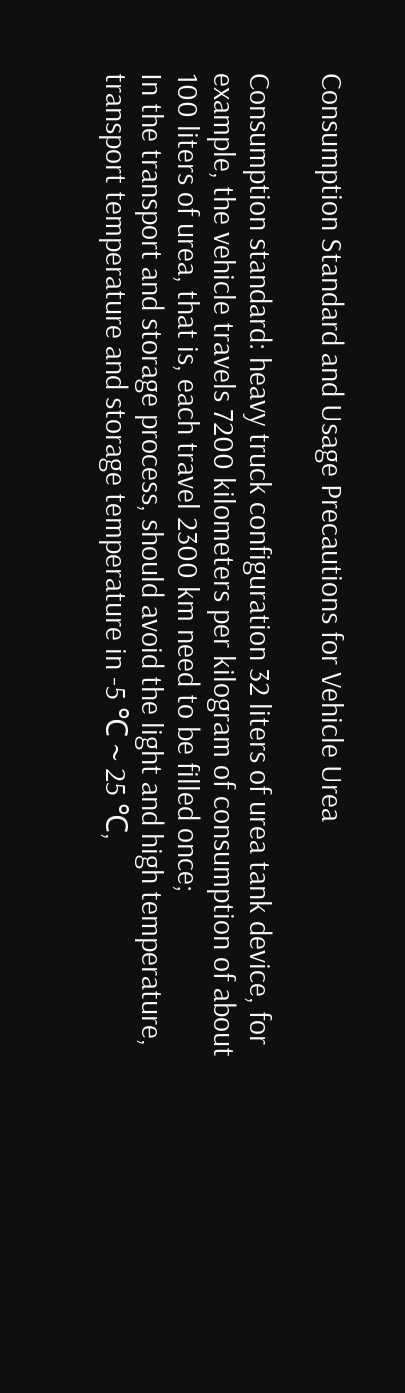Consumption Standard and Usage Precautions for Vehicle Urea

Consumption standard: heavy truck configuration 32 liters of urea tank device, for example, the vehicle travels 7200 kilometers per kilogram of consumption of about 100 liters of urea, that is, each travel 2300 km need to be filled once;
In the transport and storage process, should avoid the light and high temperature, transport temperature and storage temperature in -5 ℃ ~ 25 ℃,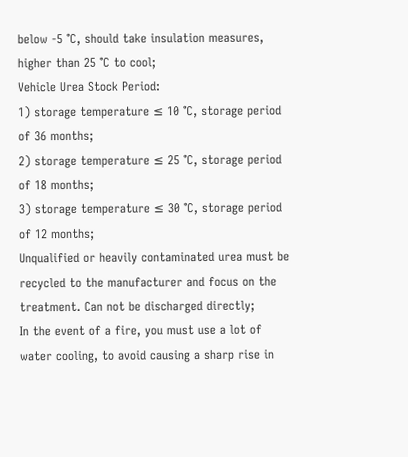below -5 ℃, should take insulation measures, higher than 25 ℃ to cool;
Vehicle Urea Stock Period:
1) storage temperature ≤ 10 ℃, storage period of 36 months;
2) storage temperature ≤ 25 ℃, storage period of 18 months;
3) storage temperature ≤ 30 ℃, storage period of 12 months;
Unqualified or heavily contaminated urea must be recycled to the manufacturer and focus on the treatment. Can not be discharged directly;
In the event of a fire, you must use a lot of water cooling, to avoid causing a sharp rise in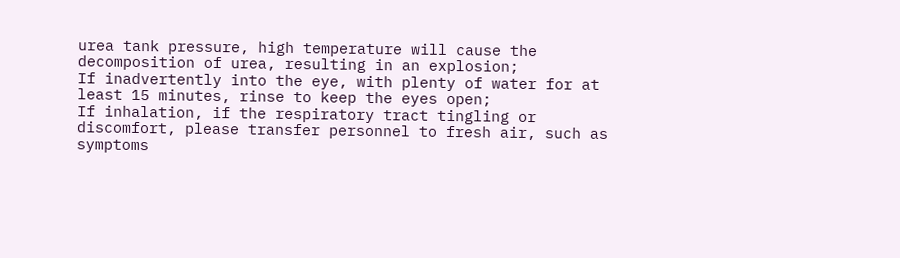urea tank pressure, high temperature will cause the decomposition of urea, resulting in an explosion;
If inadvertently into the eye, with plenty of water for at least 15 minutes, rinse to keep the eyes open;
If inhalation, if the respiratory tract tingling or discomfort, please transfer personnel to fresh air, such as symptoms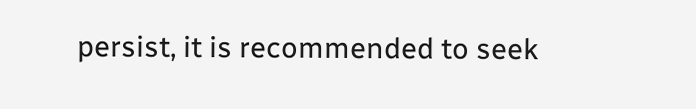persist, it is recommended to seek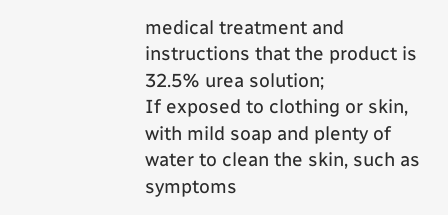medical treatment and instructions that the product is 32.5% urea solution;
If exposed to clothing or skin, with mild soap and plenty of water to clean the skin, such as symptoms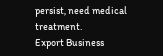persist, need medical treatment.
Export Business